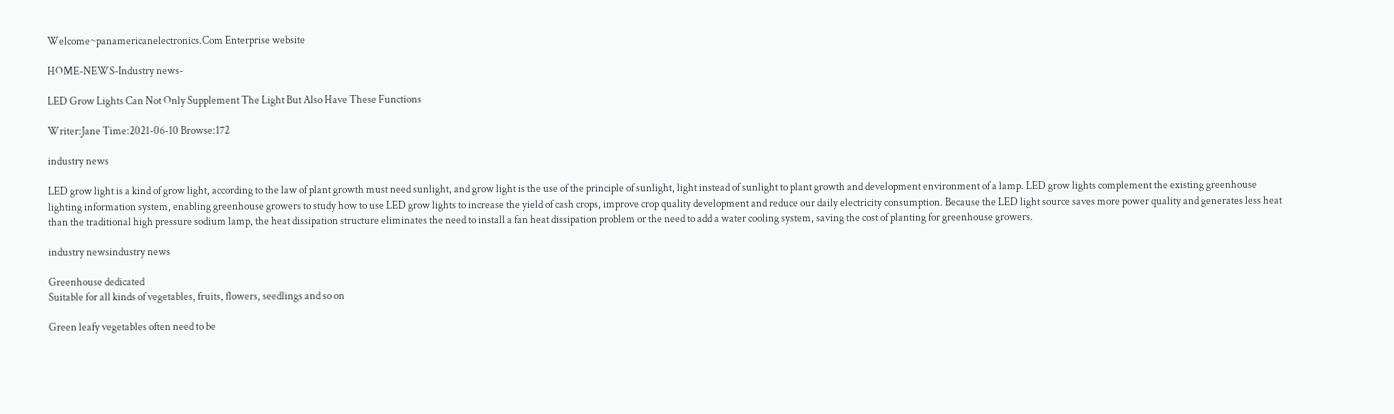Welcome~panamericanelectronics.Com Enterprise website

HOME-NEWS-Industry news-

LED Grow Lights Can Not Only Supplement The Light But Also Have These Functions

Writer:Jane Time:2021-06-10 Browse:172

industry news

LED grow light is a kind of grow light, according to the law of plant growth must need sunlight, and grow light is the use of the principle of sunlight, light instead of sunlight to plant growth and development environment of a lamp. LED grow lights complement the existing greenhouse lighting information system, enabling greenhouse growers to study how to use LED grow lights to increase the yield of cash crops, improve crop quality development and reduce our daily electricity consumption. Because the LED light source saves more power quality and generates less heat than the traditional high pressure sodium lamp, the heat dissipation structure eliminates the need to install a fan heat dissipation problem or the need to add a water cooling system, saving the cost of planting for greenhouse growers.

industry newsindustry news

Greenhouse dedicated
Suitable for all kinds of vegetables, fruits, flowers, seedlings and so on

Green leafy vegetables often need to be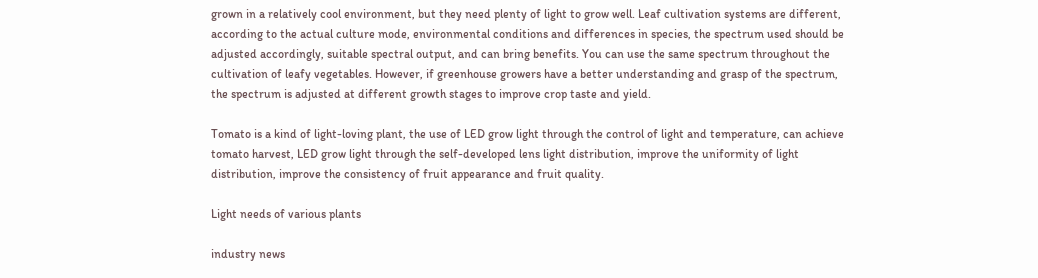grown in a relatively cool environment, but they need plenty of light to grow well. Leaf cultivation systems are different, according to the actual culture mode, environmental conditions and differences in species, the spectrum used should be adjusted accordingly, suitable spectral output, and can bring benefits. You can use the same spectrum throughout the cultivation of leafy vegetables. However, if greenhouse growers have a better understanding and grasp of the spectrum, the spectrum is adjusted at different growth stages to improve crop taste and yield.

Tomato is a kind of light-loving plant, the use of LED grow light through the control of light and temperature, can achieve tomato harvest, LED grow light through the self-developed lens light distribution, improve the uniformity of light distribution, improve the consistency of fruit appearance and fruit quality.

Light needs of various plants

industry news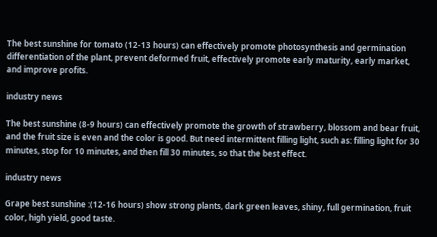The best sunshine for tomato (12-13 hours) can effectively promote photosynthesis and germination differentiation of the plant, prevent deformed fruit, effectively promote early maturity, early market, and improve profits.

industry news

The best sunshine (8-9 hours) can effectively promote the growth of strawberry, blossom and bear fruit, and the fruit size is even and the color is good. But need intermittent filling light, such as: filling light for 30 minutes, stop for 10 minutes, and then fill 30 minutes, so that the best effect.

industry news

Grape best sunshine :(12-16 hours) show strong plants, dark green leaves, shiny, full germination, fruit color, high yield, good taste.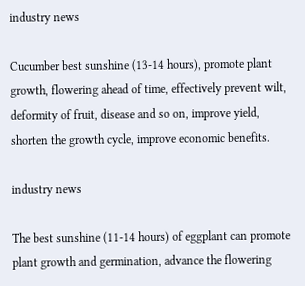industry news

Cucumber best sunshine (13-14 hours), promote plant growth, flowering ahead of time, effectively prevent wilt, deformity of fruit, disease and so on, improve yield, shorten the growth cycle, improve economic benefits.

industry news

The best sunshine (11-14 hours) of eggplant can promote plant growth and germination, advance the flowering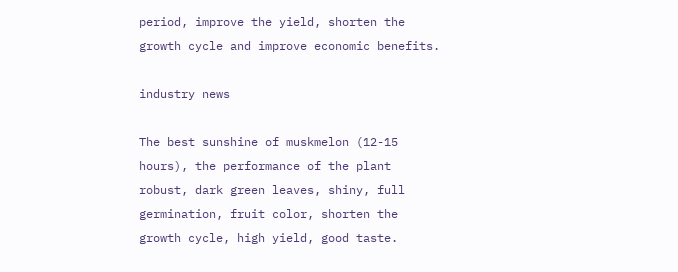period, improve the yield, shorten the growth cycle and improve economic benefits.

industry news

The best sunshine of muskmelon (12-15 hours), the performance of the plant robust, dark green leaves, shiny, full germination, fruit color, shorten the growth cycle, high yield, good taste.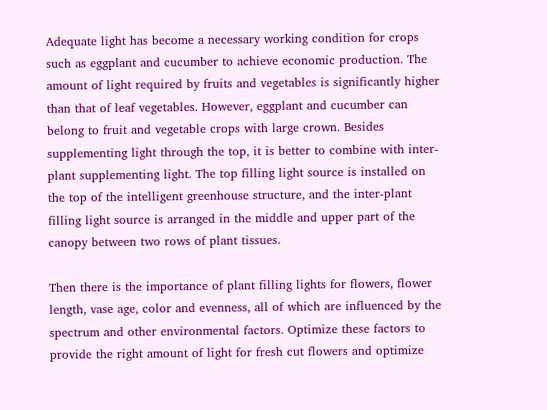Adequate light has become a necessary working condition for crops such as eggplant and cucumber to achieve economic production. The amount of light required by fruits and vegetables is significantly higher than that of leaf vegetables. However, eggplant and cucumber can belong to fruit and vegetable crops with large crown. Besides supplementing light through the top, it is better to combine with inter-plant supplementing light. The top filling light source is installed on the top of the intelligent greenhouse structure, and the inter-plant filling light source is arranged in the middle and upper part of the canopy between two rows of plant tissues.

Then there is the importance of plant filling lights for flowers, flower length, vase age, color and evenness, all of which are influenced by the spectrum and other environmental factors. Optimize these factors to provide the right amount of light for fresh cut flowers and optimize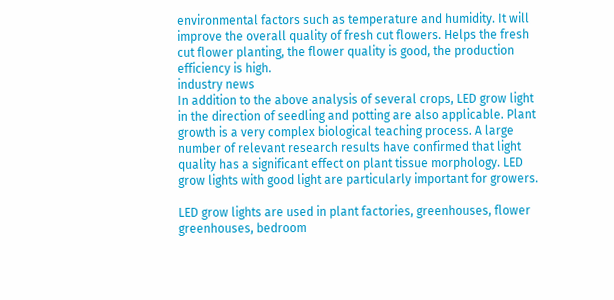environmental factors such as temperature and humidity. It will improve the overall quality of fresh cut flowers. Helps the fresh cut flower planting, the flower quality is good, the production efficiency is high.
industry news
In addition to the above analysis of several crops, LED grow light in the direction of seedling and potting are also applicable. Plant growth is a very complex biological teaching process. A large number of relevant research results have confirmed that light quality has a significant effect on plant tissue morphology. LED grow lights with good light are particularly important for growers.

LED grow lights are used in plant factories, greenhouses, flower greenhouses, bedroom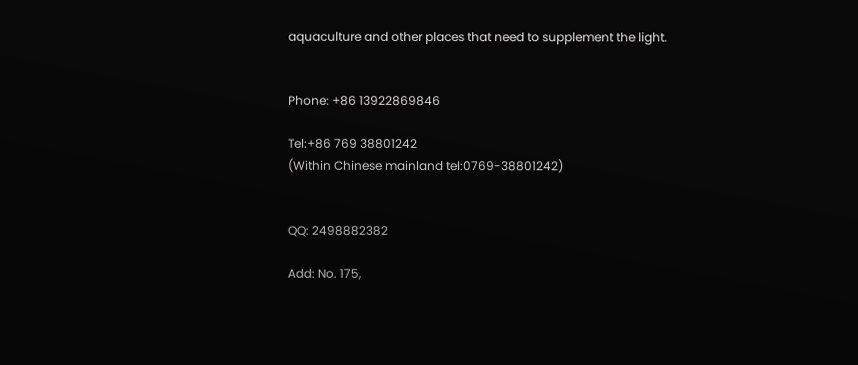aquaculture and other places that need to supplement the light.


Phone: +86 13922869846

Tel:+86 769 38801242
(Within Chinese mainland tel:0769-38801242)


QQ: 2498882382

Add: No. 175,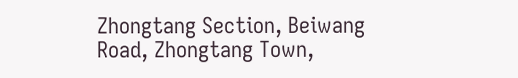Zhongtang Section, Beiwang Road, Zhongtang Town,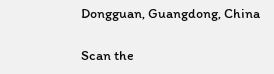Dongguan, Guangdong, China

Scan the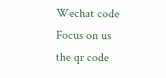Wechat code
Focus on us
the qr code